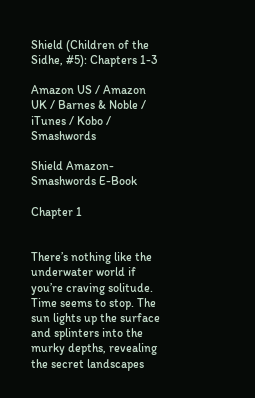Shield (Children of the Sidhe, #5): Chapters 1-3

Amazon US / Amazon UK / Barnes & Noble / iTunes / Kobo / Smashwords

Shield Amazon-Smashwords E-Book

Chapter 1


There’s nothing like the underwater world if you’re craving solitude. Time seems to stop. The sun lights up the surface and splinters into the murky depths, revealing the secret landscapes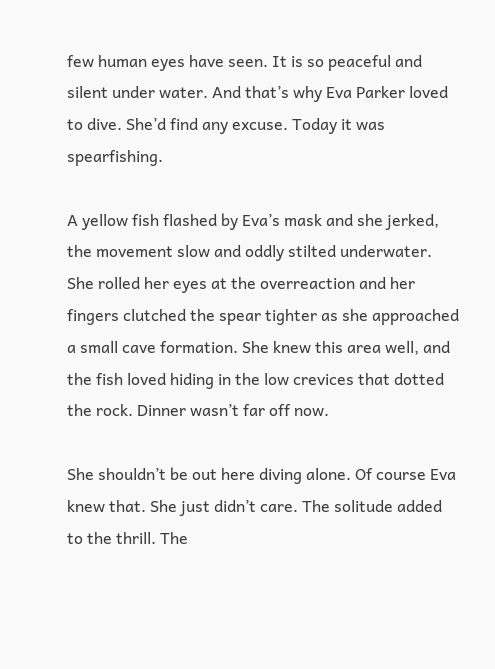few human eyes have seen. It is so peaceful and silent under water. And that’s why Eva Parker loved to dive. She’d find any excuse. Today it was spearfishing.

A yellow fish flashed by Eva’s mask and she jerked, the movement slow and oddly stilted underwater. She rolled her eyes at the overreaction and her fingers clutched the spear tighter as she approached a small cave formation. She knew this area well, and the fish loved hiding in the low crevices that dotted the rock. Dinner wasn’t far off now.

She shouldn’t be out here diving alone. Of course Eva knew that. She just didn’t care. The solitude added to the thrill. The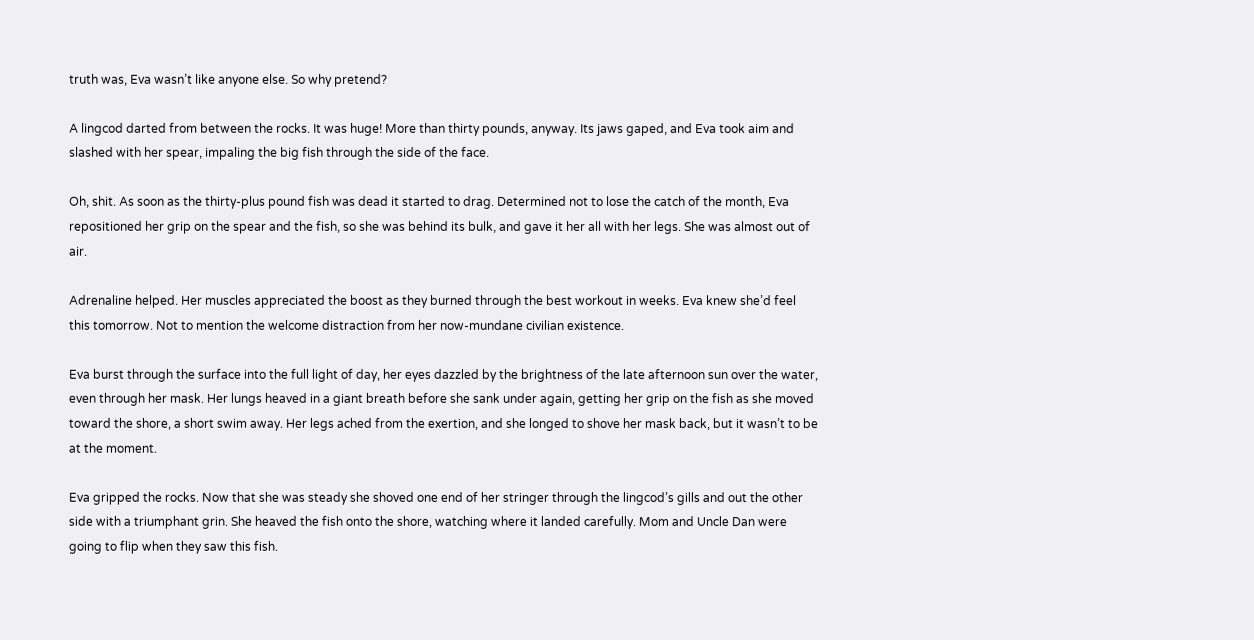truth was, Eva wasn’t like anyone else. So why pretend?

A lingcod darted from between the rocks. It was huge! More than thirty pounds, anyway. Its jaws gaped, and Eva took aim and slashed with her spear, impaling the big fish through the side of the face.

Oh, shit. As soon as the thirty-plus pound fish was dead it started to drag. Determined not to lose the catch of the month, Eva repositioned her grip on the spear and the fish, so she was behind its bulk, and gave it her all with her legs. She was almost out of air.

Adrenaline helped. Her muscles appreciated the boost as they burned through the best workout in weeks. Eva knew she’d feel this tomorrow. Not to mention the welcome distraction from her now-mundane civilian existence.

Eva burst through the surface into the full light of day, her eyes dazzled by the brightness of the late afternoon sun over the water, even through her mask. Her lungs heaved in a giant breath before she sank under again, getting her grip on the fish as she moved toward the shore, a short swim away. Her legs ached from the exertion, and she longed to shove her mask back, but it wasn’t to be at the moment.

Eva gripped the rocks. Now that she was steady she shoved one end of her stringer through the lingcod’s gills and out the other side with a triumphant grin. She heaved the fish onto the shore, watching where it landed carefully. Mom and Uncle Dan were going to flip when they saw this fish.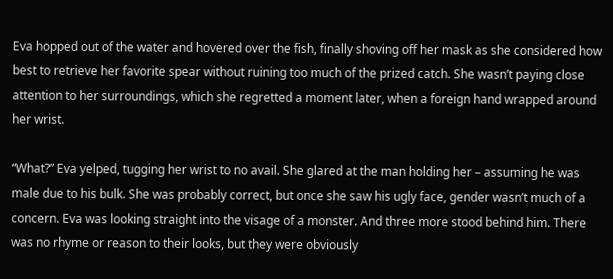Eva hopped out of the water and hovered over the fish, finally shoving off her mask as she considered how best to retrieve her favorite spear without ruining too much of the prized catch. She wasn’t paying close attention to her surroundings, which she regretted a moment later, when a foreign hand wrapped around her wrist.

“What?” Eva yelped, tugging her wrist to no avail. She glared at the man holding her – assuming he was male due to his bulk. She was probably correct, but once she saw his ugly face, gender wasn’t much of a concern. Eva was looking straight into the visage of a monster. And three more stood behind him. There was no rhyme or reason to their looks, but they were obviously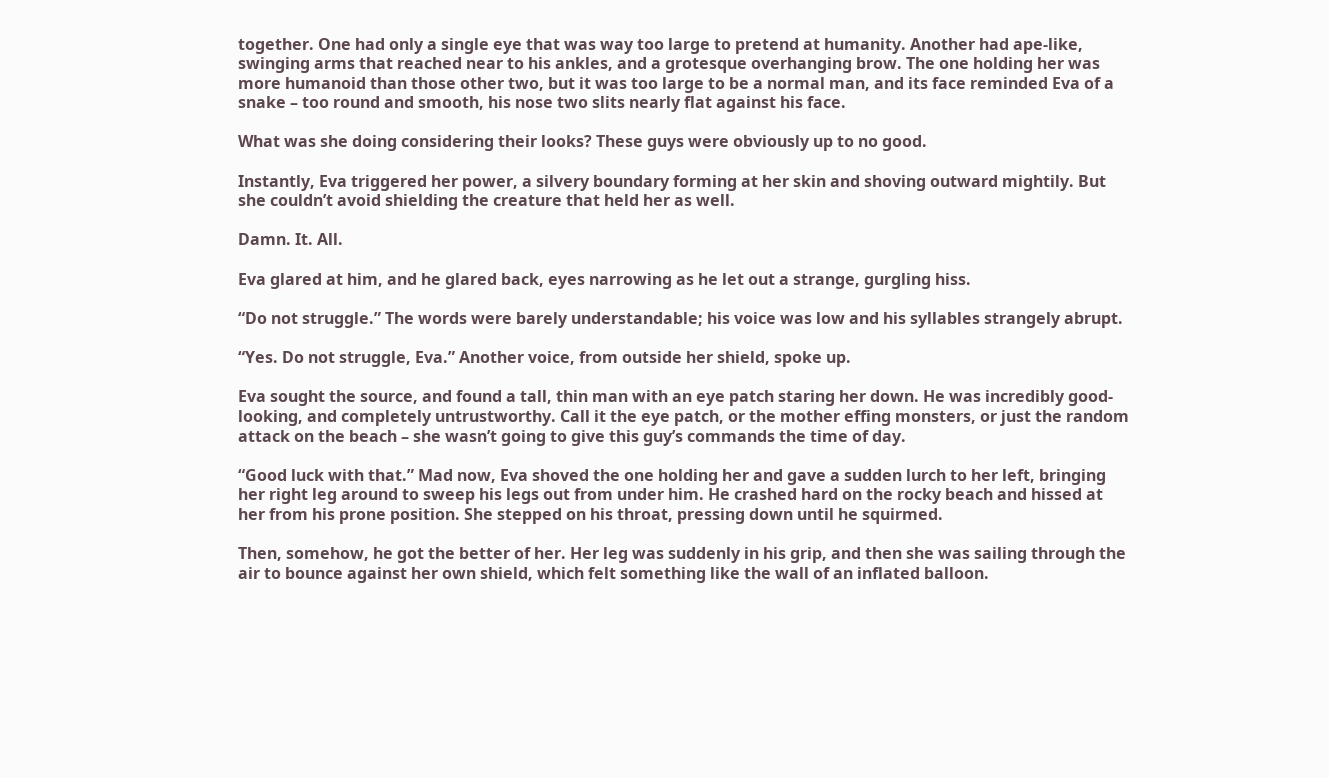together. One had only a single eye that was way too large to pretend at humanity. Another had ape-like, swinging arms that reached near to his ankles, and a grotesque overhanging brow. The one holding her was more humanoid than those other two, but it was too large to be a normal man, and its face reminded Eva of a snake – too round and smooth, his nose two slits nearly flat against his face.

What was she doing considering their looks? These guys were obviously up to no good.

Instantly, Eva triggered her power, a silvery boundary forming at her skin and shoving outward mightily. But she couldn’t avoid shielding the creature that held her as well.

Damn. It. All.

Eva glared at him, and he glared back, eyes narrowing as he let out a strange, gurgling hiss.

“Do not struggle.” The words were barely understandable; his voice was low and his syllables strangely abrupt.

“Yes. Do not struggle, Eva.” Another voice, from outside her shield, spoke up.

Eva sought the source, and found a tall, thin man with an eye patch staring her down. He was incredibly good-looking, and completely untrustworthy. Call it the eye patch, or the mother effing monsters, or just the random attack on the beach – she wasn’t going to give this guy’s commands the time of day.

“Good luck with that.” Mad now, Eva shoved the one holding her and gave a sudden lurch to her left, bringing her right leg around to sweep his legs out from under him. He crashed hard on the rocky beach and hissed at her from his prone position. She stepped on his throat, pressing down until he squirmed.

Then, somehow, he got the better of her. Her leg was suddenly in his grip, and then she was sailing through the air to bounce against her own shield, which felt something like the wall of an inflated balloon.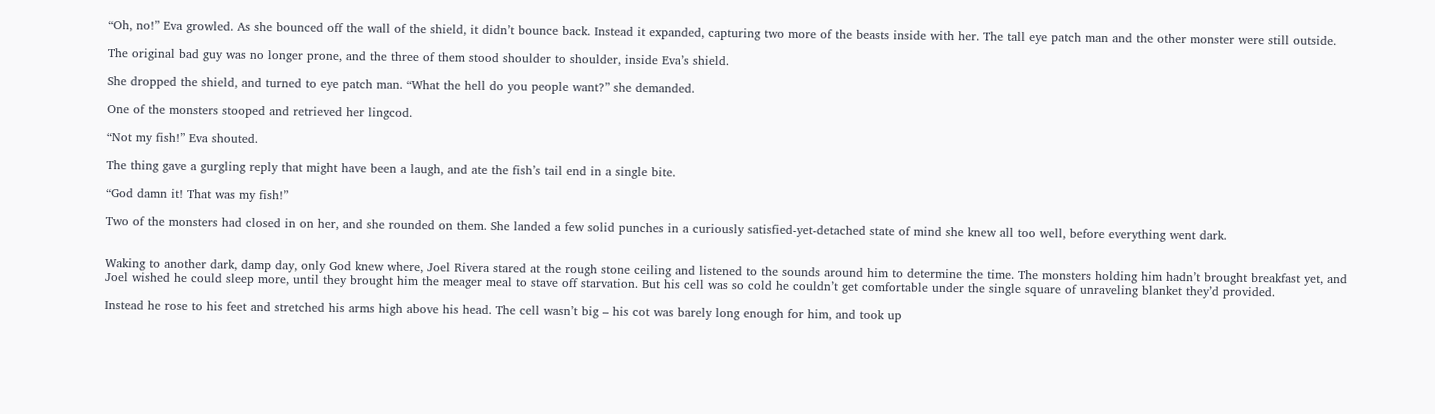“Oh, no!” Eva growled. As she bounced off the wall of the shield, it didn’t bounce back. Instead it expanded, capturing two more of the beasts inside with her. The tall eye patch man and the other monster were still outside.

The original bad guy was no longer prone, and the three of them stood shoulder to shoulder, inside Eva’s shield.

She dropped the shield, and turned to eye patch man. “What the hell do you people want?” she demanded.

One of the monsters stooped and retrieved her lingcod.

“Not my fish!” Eva shouted.

The thing gave a gurgling reply that might have been a laugh, and ate the fish’s tail end in a single bite.

“God damn it! That was my fish!”

Two of the monsters had closed in on her, and she rounded on them. She landed a few solid punches in a curiously satisfied-yet-detached state of mind she knew all too well, before everything went dark.


Waking to another dark, damp day, only God knew where, Joel Rivera stared at the rough stone ceiling and listened to the sounds around him to determine the time. The monsters holding him hadn’t brought breakfast yet, and Joel wished he could sleep more, until they brought him the meager meal to stave off starvation. But his cell was so cold he couldn’t get comfortable under the single square of unraveling blanket they’d provided.

Instead he rose to his feet and stretched his arms high above his head. The cell wasn’t big – his cot was barely long enough for him, and took up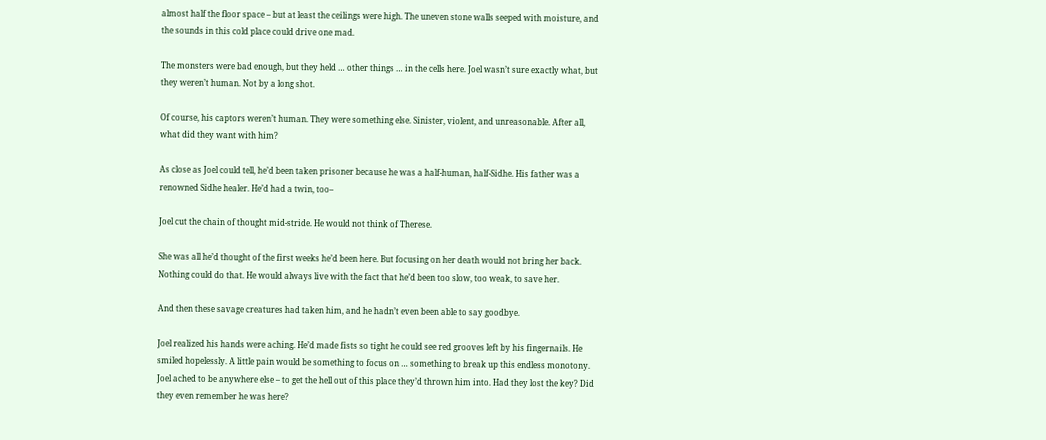almost half the floor space – but at least the ceilings were high. The uneven stone walls seeped with moisture, and the sounds in this cold place could drive one mad.

The monsters were bad enough, but they held … other things … in the cells here. Joel wasn’t sure exactly what, but they weren’t human. Not by a long shot.

Of course, his captors weren’t human. They were something else. Sinister, violent, and unreasonable. After all, what did they want with him?

As close as Joel could tell, he’d been taken prisoner because he was a half-human, half-Sidhe. His father was a renowned Sidhe healer. He’d had a twin, too–

Joel cut the chain of thought mid-stride. He would not think of Therese.

She was all he’d thought of the first weeks he’d been here. But focusing on her death would not bring her back. Nothing could do that. He would always live with the fact that he’d been too slow, too weak, to save her.

And then these savage creatures had taken him, and he hadn’t even been able to say goodbye.

Joel realized his hands were aching. He’d made fists so tight he could see red grooves left by his fingernails. He smiled hopelessly. A little pain would be something to focus on … something to break up this endless monotony. Joel ached to be anywhere else – to get the hell out of this place they’d thrown him into. Had they lost the key? Did they even remember he was here?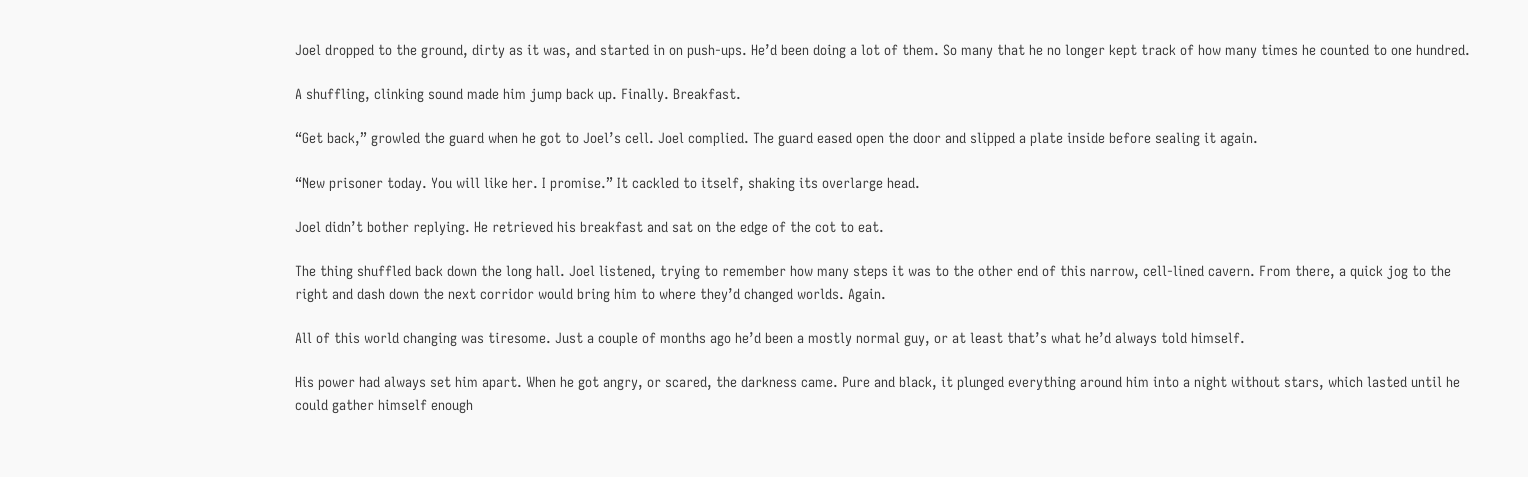Joel dropped to the ground, dirty as it was, and started in on push-ups. He’d been doing a lot of them. So many that he no longer kept track of how many times he counted to one hundred.

A shuffling, clinking sound made him jump back up. Finally. Breakfast.

“Get back,” growled the guard when he got to Joel’s cell. Joel complied. The guard eased open the door and slipped a plate inside before sealing it again.

“New prisoner today. You will like her. I promise.” It cackled to itself, shaking its overlarge head.

Joel didn’t bother replying. He retrieved his breakfast and sat on the edge of the cot to eat.

The thing shuffled back down the long hall. Joel listened, trying to remember how many steps it was to the other end of this narrow, cell-lined cavern. From there, a quick jog to the right and dash down the next corridor would bring him to where they’d changed worlds. Again.

All of this world changing was tiresome. Just a couple of months ago he’d been a mostly normal guy, or at least that’s what he’d always told himself.

His power had always set him apart. When he got angry, or scared, the darkness came. Pure and black, it plunged everything around him into a night without stars, which lasted until he could gather himself enough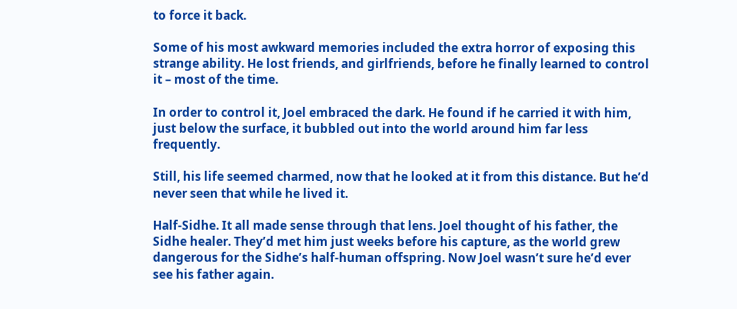to force it back.

Some of his most awkward memories included the extra horror of exposing this strange ability. He lost friends, and girlfriends, before he finally learned to control it – most of the time.

In order to control it, Joel embraced the dark. He found if he carried it with him, just below the surface, it bubbled out into the world around him far less frequently.

Still, his life seemed charmed, now that he looked at it from this distance. But he’d never seen that while he lived it.

Half-Sidhe. It all made sense through that lens. Joel thought of his father, the Sidhe healer. They’d met him just weeks before his capture, as the world grew dangerous for the Sidhe’s half-human offspring. Now Joel wasn’t sure he’d ever see his father again.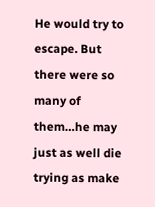He would try to escape. But there were so many of them…he may just as well die trying as make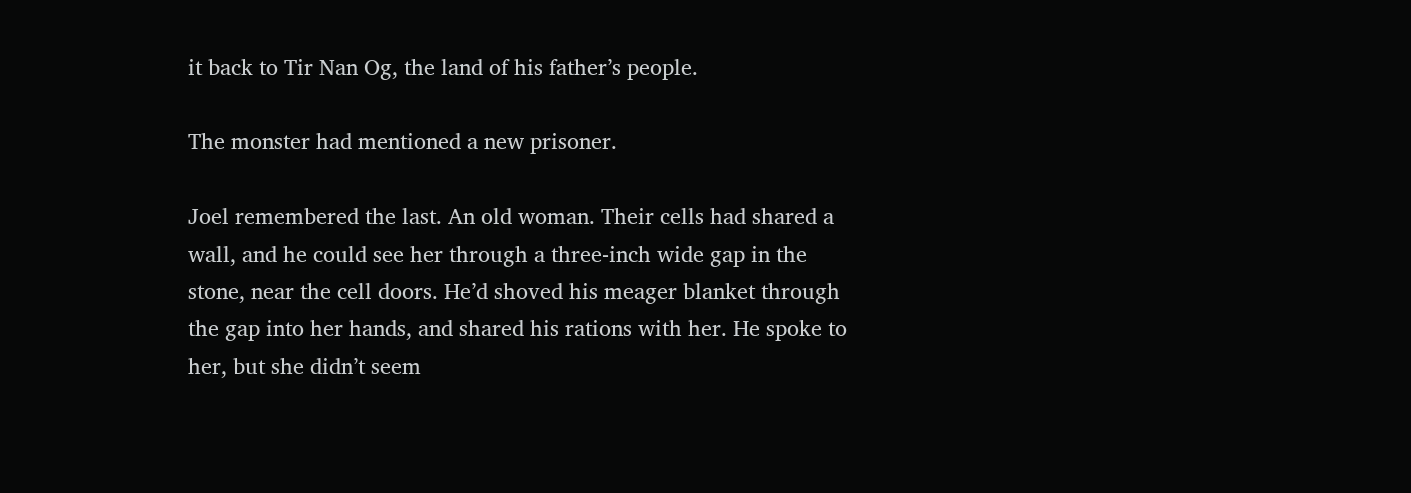it back to Tir Nan Og, the land of his father’s people.

The monster had mentioned a new prisoner.

Joel remembered the last. An old woman. Their cells had shared a wall, and he could see her through a three-inch wide gap in the stone, near the cell doors. He’d shoved his meager blanket through the gap into her hands, and shared his rations with her. He spoke to her, but she didn’t seem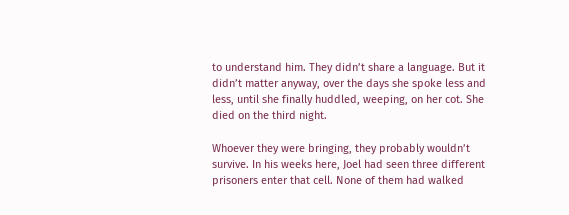to understand him. They didn’t share a language. But it didn’t matter anyway, over the days she spoke less and less, until she finally huddled, weeping, on her cot. She died on the third night.

Whoever they were bringing, they probably wouldn’t survive. In his weeks here, Joel had seen three different prisoners enter that cell. None of them had walked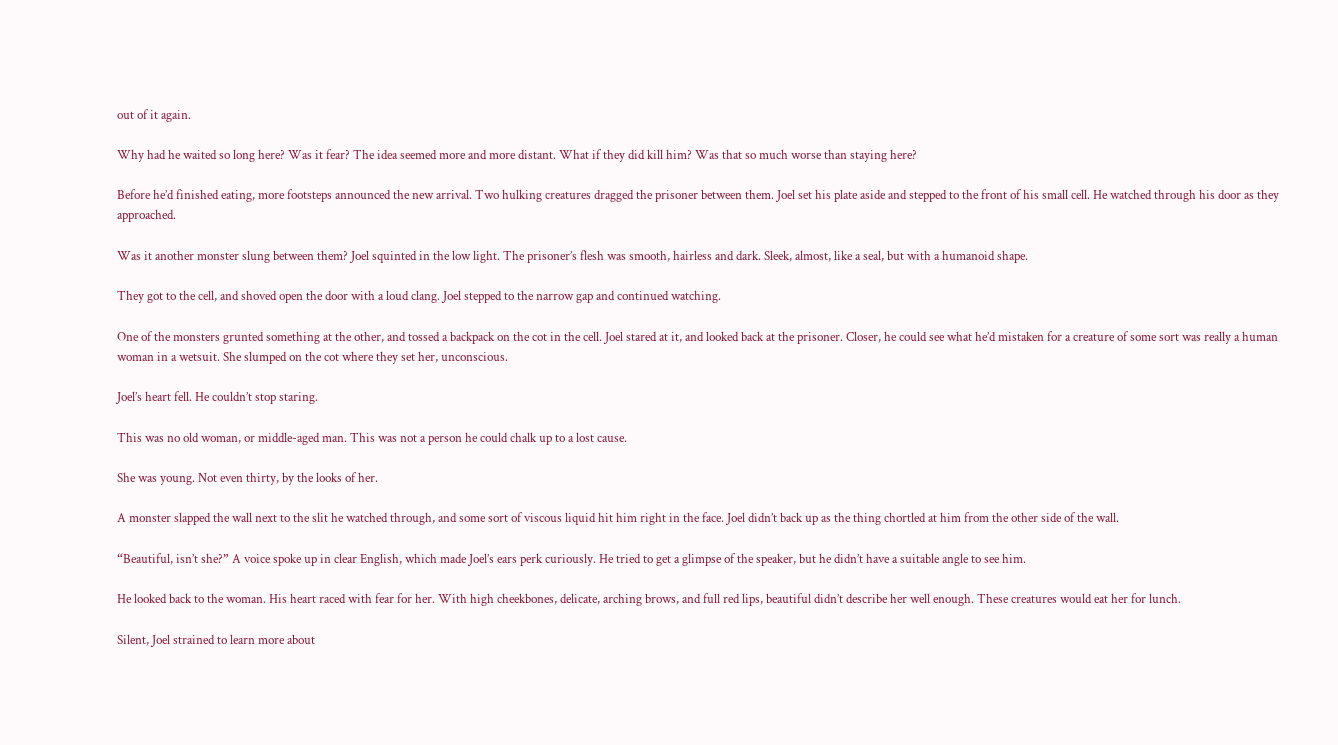out of it again.

Why had he waited so long here? Was it fear? The idea seemed more and more distant. What if they did kill him? Was that so much worse than staying here?

Before he’d finished eating, more footsteps announced the new arrival. Two hulking creatures dragged the prisoner between them. Joel set his plate aside and stepped to the front of his small cell. He watched through his door as they approached.

Was it another monster slung between them? Joel squinted in the low light. The prisoner’s flesh was smooth, hairless and dark. Sleek, almost, like a seal, but with a humanoid shape.

They got to the cell, and shoved open the door with a loud clang. Joel stepped to the narrow gap and continued watching.

One of the monsters grunted something at the other, and tossed a backpack on the cot in the cell. Joel stared at it, and looked back at the prisoner. Closer, he could see what he’d mistaken for a creature of some sort was really a human woman in a wetsuit. She slumped on the cot where they set her, unconscious.

Joel’s heart fell. He couldn’t stop staring.

This was no old woman, or middle-aged man. This was not a person he could chalk up to a lost cause.

She was young. Not even thirty, by the looks of her.

A monster slapped the wall next to the slit he watched through, and some sort of viscous liquid hit him right in the face. Joel didn’t back up as the thing chortled at him from the other side of the wall.

“Beautiful, isn’t she?” A voice spoke up in clear English, which made Joel’s ears perk curiously. He tried to get a glimpse of the speaker, but he didn’t have a suitable angle to see him.

He looked back to the woman. His heart raced with fear for her. With high cheekbones, delicate, arching brows, and full red lips, beautiful didn’t describe her well enough. These creatures would eat her for lunch.

Silent, Joel strained to learn more about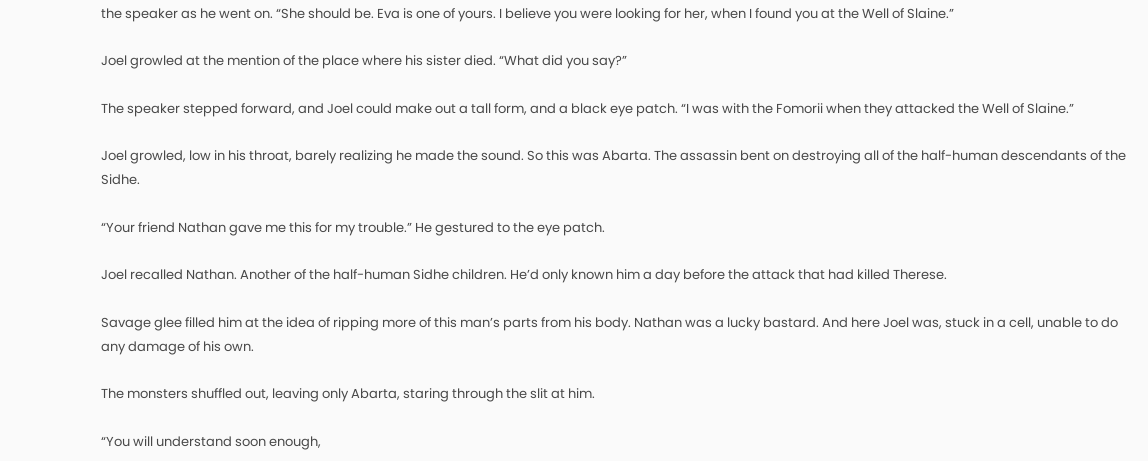the speaker as he went on. “She should be. Eva is one of yours. I believe you were looking for her, when I found you at the Well of Slaine.”

Joel growled at the mention of the place where his sister died. “What did you say?”

The speaker stepped forward, and Joel could make out a tall form, and a black eye patch. “I was with the Fomorii when they attacked the Well of Slaine.”

Joel growled, low in his throat, barely realizing he made the sound. So this was Abarta. The assassin bent on destroying all of the half-human descendants of the Sidhe.

“Your friend Nathan gave me this for my trouble.” He gestured to the eye patch.

Joel recalled Nathan. Another of the half-human Sidhe children. He’d only known him a day before the attack that had killed Therese.

Savage glee filled him at the idea of ripping more of this man’s parts from his body. Nathan was a lucky bastard. And here Joel was, stuck in a cell, unable to do any damage of his own.

The monsters shuffled out, leaving only Abarta, staring through the slit at him.

“You will understand soon enough,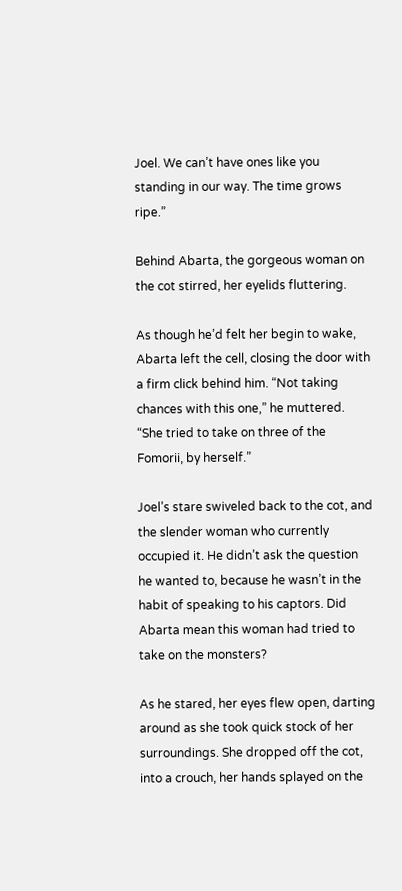Joel. We can’t have ones like you standing in our way. The time grows ripe.”

Behind Abarta, the gorgeous woman on the cot stirred, her eyelids fluttering.

As though he’d felt her begin to wake, Abarta left the cell, closing the door with a firm click behind him. “Not taking chances with this one,” he muttered. “She tried to take on three of the Fomorii, by herself.”

Joel’s stare swiveled back to the cot, and the slender woman who currently occupied it. He didn’t ask the question he wanted to, because he wasn’t in the habit of speaking to his captors. Did Abarta mean this woman had tried to take on the monsters?

As he stared, her eyes flew open, darting around as she took quick stock of her surroundings. She dropped off the cot, into a crouch, her hands splayed on the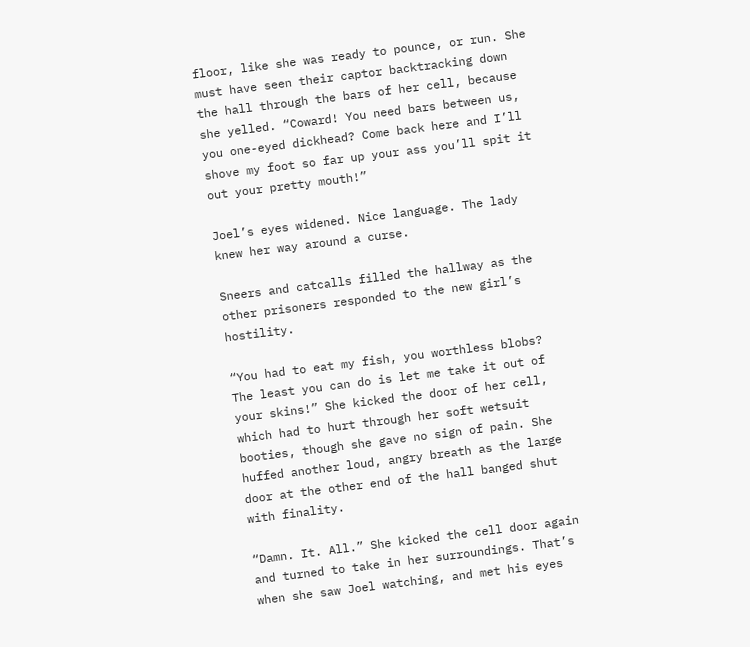floor, like she was ready to pounce, or run. She must have seen their captor backtracking down the hall through the bars of her cell, because she yelled. “Coward! You need bars between us, you one-eyed dickhead? Come back here and I’ll shove my foot so far up your ass you’ll spit it out your pretty mouth!”

Joel’s eyes widened. Nice language. The lady knew her way around a curse.

Sneers and catcalls filled the hallway as the other prisoners responded to the new girl’s hostility.

“You had to eat my fish, you worthless blobs? The least you can do is let me take it out of your skins!” She kicked the door of her cell, which had to hurt through her soft wetsuit booties, though she gave no sign of pain. She huffed another loud, angry breath as the large door at the other end of the hall banged shut with finality.

“Damn. It. All.” She kicked the cell door again and turned to take in her surroundings. That’s when she saw Joel watching, and met his eyes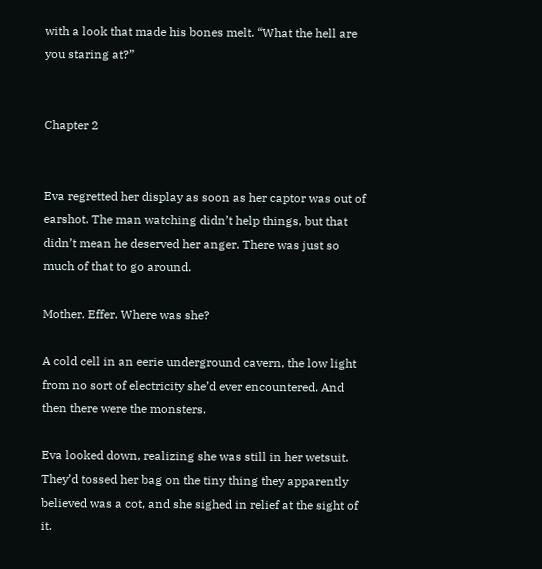with a look that made his bones melt. “What the hell are you staring at?”


Chapter 2


Eva regretted her display as soon as her captor was out of earshot. The man watching didn’t help things, but that didn’t mean he deserved her anger. There was just so much of that to go around.

Mother. Effer. Where was she?

A cold cell in an eerie underground cavern, the low light from no sort of electricity she’d ever encountered. And then there were the monsters.

Eva looked down, realizing she was still in her wetsuit. They’d tossed her bag on the tiny thing they apparently believed was a cot, and she sighed in relief at the sight of it.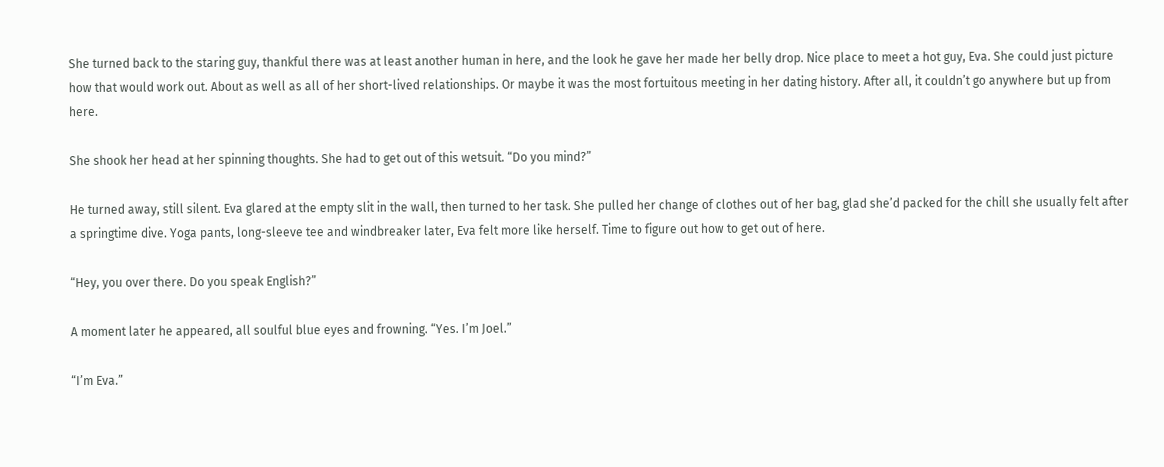She turned back to the staring guy, thankful there was at least another human in here, and the look he gave her made her belly drop. Nice place to meet a hot guy, Eva. She could just picture how that would work out. About as well as all of her short-lived relationships. Or maybe it was the most fortuitous meeting in her dating history. After all, it couldn’t go anywhere but up from here.

She shook her head at her spinning thoughts. She had to get out of this wetsuit. “Do you mind?”

He turned away, still silent. Eva glared at the empty slit in the wall, then turned to her task. She pulled her change of clothes out of her bag, glad she’d packed for the chill she usually felt after a springtime dive. Yoga pants, long-sleeve tee and windbreaker later, Eva felt more like herself. Time to figure out how to get out of here.

“Hey, you over there. Do you speak English?”

A moment later he appeared, all soulful blue eyes and frowning. “Yes. I’m Joel.”

“I’m Eva.”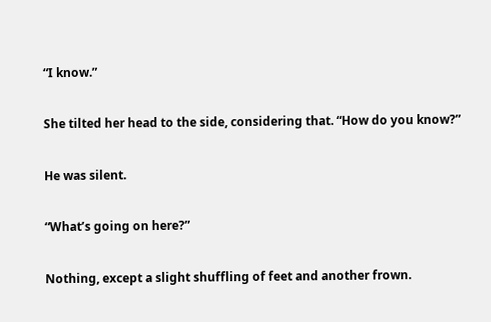“I know.”

She tilted her head to the side, considering that. “How do you know?”

He was silent.

“What’s going on here?”

Nothing, except a slight shuffling of feet and another frown.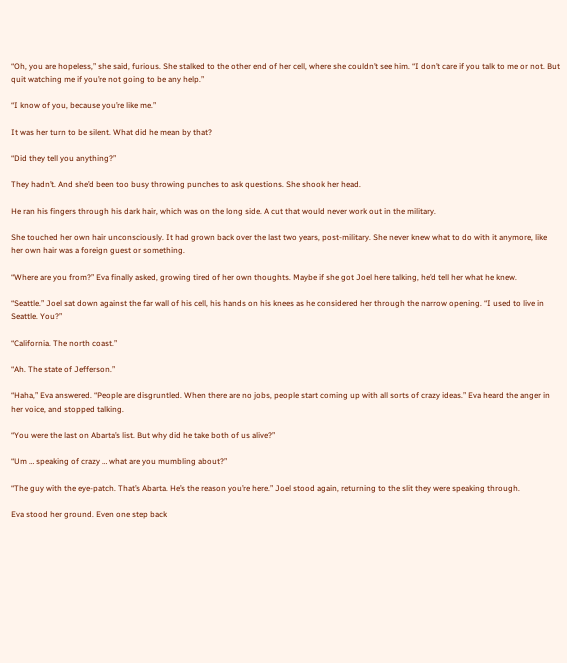“Oh, you are hopeless,” she said, furious. She stalked to the other end of her cell, where she couldn’t see him. “I don’t care if you talk to me or not. But quit watching me if you’re not going to be any help.”

“I know of you, because you’re like me.”

It was her turn to be silent. What did he mean by that?

“Did they tell you anything?”

They hadn’t. And she’d been too busy throwing punches to ask questions. She shook her head.

He ran his fingers through his dark hair, which was on the long side. A cut that would never work out in the military.

She touched her own hair unconsciously. It had grown back over the last two years, post-military. She never knew what to do with it anymore, like her own hair was a foreign guest or something.

“Where are you from?” Eva finally asked, growing tired of her own thoughts. Maybe if she got Joel here talking, he’d tell her what he knew.

“Seattle.” Joel sat down against the far wall of his cell, his hands on his knees as he considered her through the narrow opening. “I used to live in Seattle. You?”

“California. The north coast.”

“Ah. The state of Jefferson.”

“Haha,” Eva answered. “People are disgruntled. When there are no jobs, people start coming up with all sorts of crazy ideas.” Eva heard the anger in her voice, and stopped talking.

“You were the last on Abarta’s list. But why did he take both of us alive?”

“Um … speaking of crazy … what are you mumbling about?”

“The guy with the eye-patch. That’s Abarta. He’s the reason you’re here.” Joel stood again, returning to the slit they were speaking through.

Eva stood her ground. Even one step back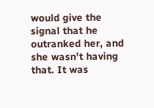would give the signal that he outranked her, and she wasn’t having that. It was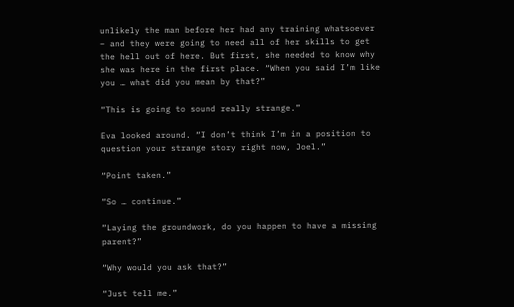unlikely the man before her had any training whatsoever – and they were going to need all of her skills to get the hell out of here. But first, she needed to know why she was here in the first place. “When you said I’m like you … what did you mean by that?”

“This is going to sound really strange.”

Eva looked around. “I don’t think I’m in a position to question your strange story right now, Joel.”

“Point taken.”

“So … continue.”

“Laying the groundwork, do you happen to have a missing parent?”

“Why would you ask that?”

“Just tell me.”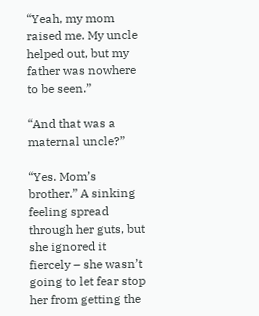“Yeah, my mom raised me. My uncle helped out, but my father was nowhere to be seen.”

“And that was a maternal uncle?”

“Yes. Mom’s brother.” A sinking feeling spread through her guts, but she ignored it fiercely – she wasn’t going to let fear stop her from getting the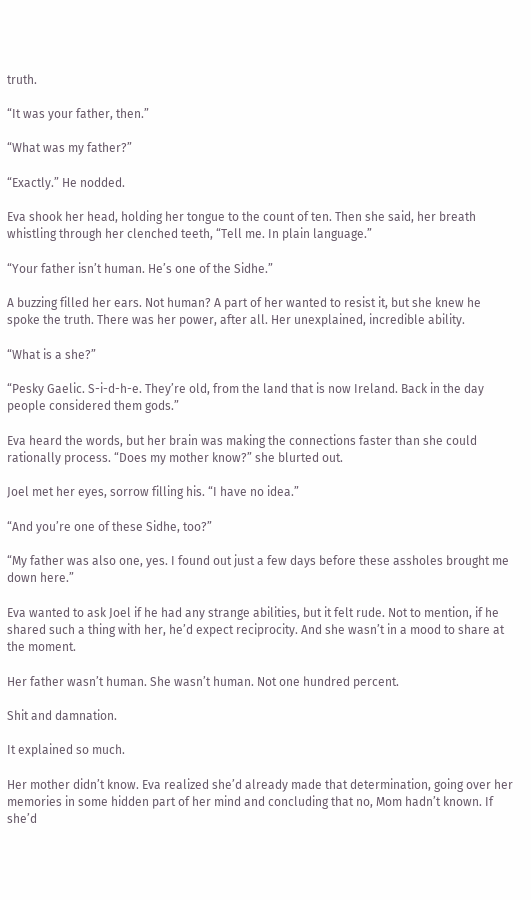truth.

“It was your father, then.”

“What was my father?”

“Exactly.” He nodded.

Eva shook her head, holding her tongue to the count of ten. Then she said, her breath whistling through her clenched teeth, “Tell me. In plain language.”

“Your father isn’t human. He’s one of the Sidhe.”

A buzzing filled her ears. Not human? A part of her wanted to resist it, but she knew he spoke the truth. There was her power, after all. Her unexplained, incredible ability.

“What is a she?”

“Pesky Gaelic. S-i-d-h-e. They’re old, from the land that is now Ireland. Back in the day people considered them gods.”

Eva heard the words, but her brain was making the connections faster than she could rationally process. “Does my mother know?” she blurted out.

Joel met her eyes, sorrow filling his. “I have no idea.”

“And you’re one of these Sidhe, too?”

“My father was also one, yes. I found out just a few days before these assholes brought me down here.”

Eva wanted to ask Joel if he had any strange abilities, but it felt rude. Not to mention, if he shared such a thing with her, he’d expect reciprocity. And she wasn’t in a mood to share at the moment.

Her father wasn’t human. She wasn’t human. Not one hundred percent.

Shit and damnation.

It explained so much.

Her mother didn’t know. Eva realized she’d already made that determination, going over her memories in some hidden part of her mind and concluding that no, Mom hadn’t known. If she’d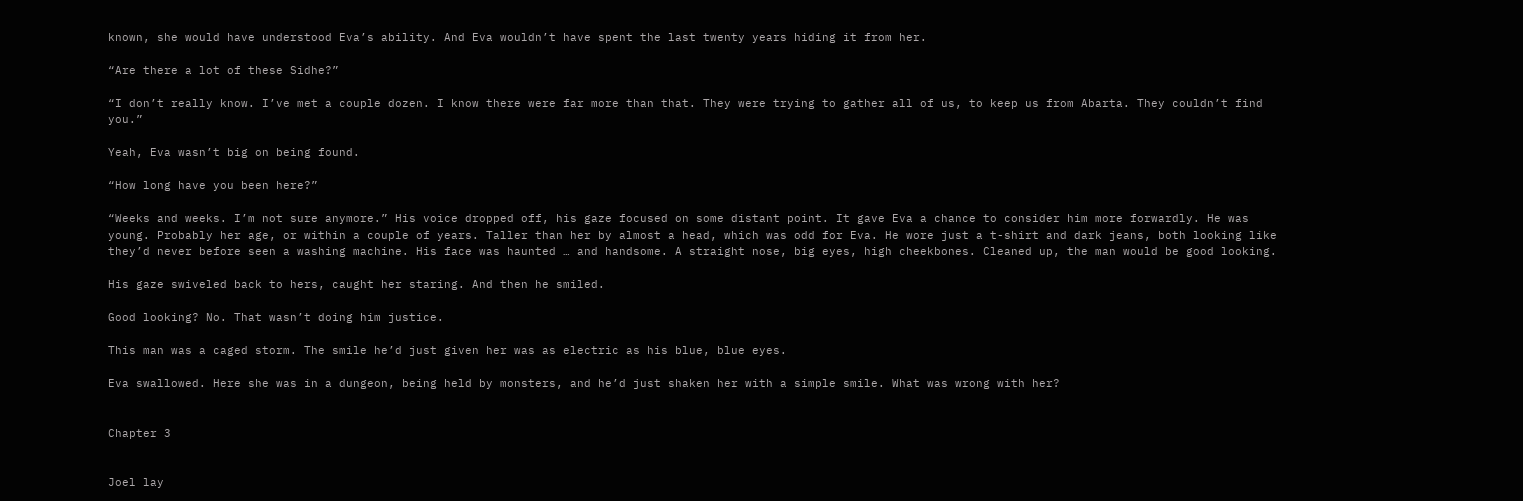known, she would have understood Eva’s ability. And Eva wouldn’t have spent the last twenty years hiding it from her.

“Are there a lot of these Sidhe?”

“I don’t really know. I’ve met a couple dozen. I know there were far more than that. They were trying to gather all of us, to keep us from Abarta. They couldn’t find you.”

Yeah, Eva wasn’t big on being found.

“How long have you been here?”

“Weeks and weeks. I’m not sure anymore.” His voice dropped off, his gaze focused on some distant point. It gave Eva a chance to consider him more forwardly. He was young. Probably her age, or within a couple of years. Taller than her by almost a head, which was odd for Eva. He wore just a t-shirt and dark jeans, both looking like they’d never before seen a washing machine. His face was haunted … and handsome. A straight nose, big eyes, high cheekbones. Cleaned up, the man would be good looking.

His gaze swiveled back to hers, caught her staring. And then he smiled.

Good looking? No. That wasn’t doing him justice.

This man was a caged storm. The smile he’d just given her was as electric as his blue, blue eyes.

Eva swallowed. Here she was in a dungeon, being held by monsters, and he’d just shaken her with a simple smile. What was wrong with her?


Chapter 3


Joel lay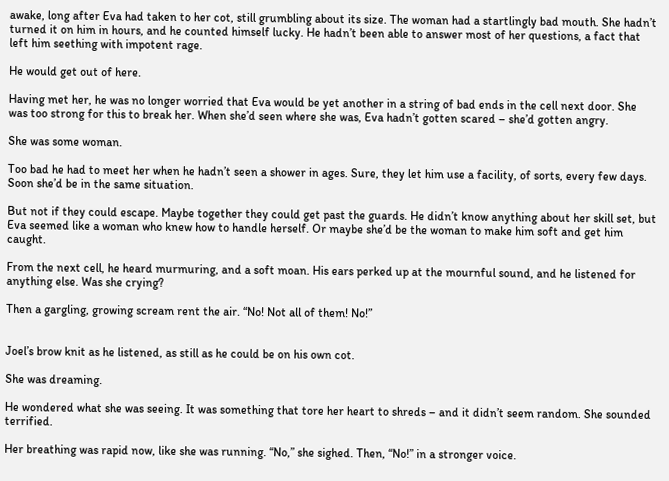awake, long after Eva had taken to her cot, still grumbling about its size. The woman had a startlingly bad mouth. She hadn’t turned it on him in hours, and he counted himself lucky. He hadn’t been able to answer most of her questions, a fact that left him seething with impotent rage.

He would get out of here.

Having met her, he was no longer worried that Eva would be yet another in a string of bad ends in the cell next door. She was too strong for this to break her. When she’d seen where she was, Eva hadn’t gotten scared – she’d gotten angry.

She was some woman.

Too bad he had to meet her when he hadn’t seen a shower in ages. Sure, they let him use a facility, of sorts, every few days. Soon she’d be in the same situation.

But not if they could escape. Maybe together they could get past the guards. He didn’t know anything about her skill set, but Eva seemed like a woman who knew how to handle herself. Or maybe she’d be the woman to make him soft and get him caught.

From the next cell, he heard murmuring, and a soft moan. His ears perked up at the mournful sound, and he listened for anything else. Was she crying?

Then a gargling, growing scream rent the air. “No! Not all of them! No!”


Joel’s brow knit as he listened, as still as he could be on his own cot.

She was dreaming.

He wondered what she was seeing. It was something that tore her heart to shreds – and it didn’t seem random. She sounded terrified.

Her breathing was rapid now, like she was running. “No,” she sighed. Then, “No!” in a stronger voice.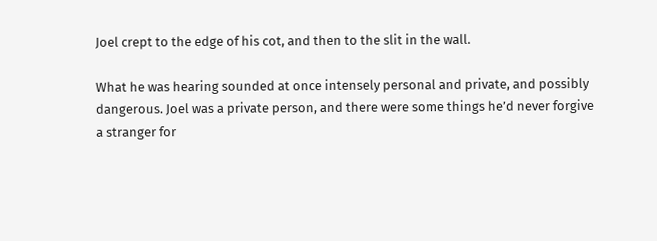Joel crept to the edge of his cot, and then to the slit in the wall.

What he was hearing sounded at once intensely personal and private, and possibly dangerous. Joel was a private person, and there were some things he’d never forgive a stranger for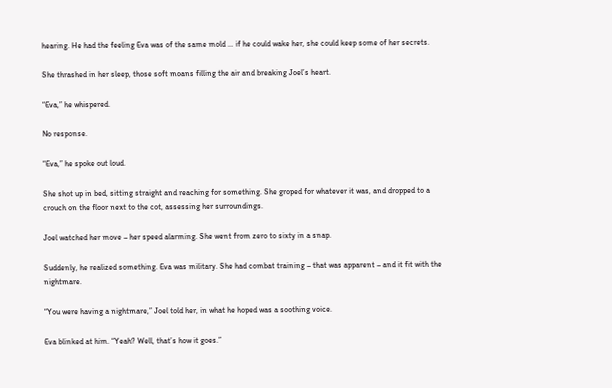hearing. He had the feeling Eva was of the same mold … if he could wake her, she could keep some of her secrets.

She thrashed in her sleep, those soft moans filling the air and breaking Joel’s heart.

“Eva,” he whispered.

No response.

“Eva,” he spoke out loud.

She shot up in bed, sitting straight and reaching for something. She groped for whatever it was, and dropped to a crouch on the floor next to the cot, assessing her surroundings.

Joel watched her move – her speed alarming. She went from zero to sixty in a snap.

Suddenly, he realized something. Eva was military. She had combat training – that was apparent – and it fit with the nightmare.

“You were having a nightmare,” Joel told her, in what he hoped was a soothing voice.

Eva blinked at him. “Yeah? Well, that’s how it goes.”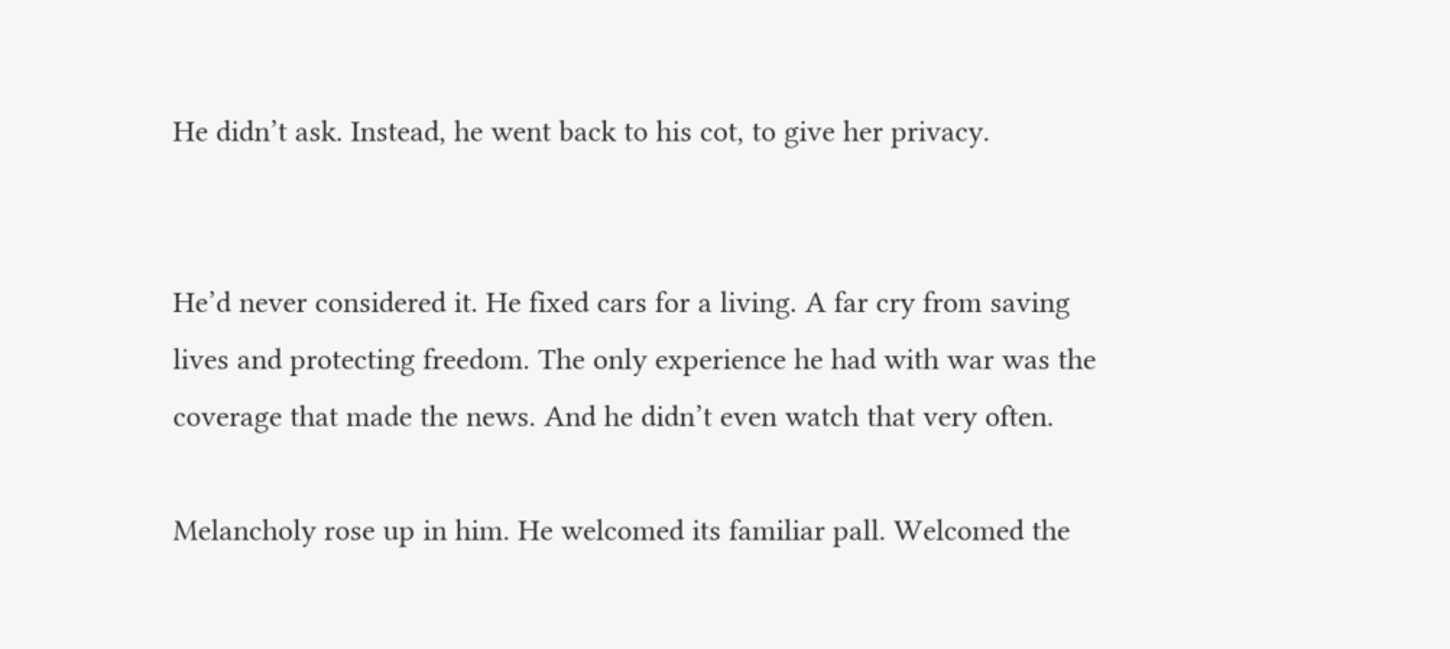He didn’t ask. Instead, he went back to his cot, to give her privacy.


He’d never considered it. He fixed cars for a living. A far cry from saving lives and protecting freedom. The only experience he had with war was the coverage that made the news. And he didn’t even watch that very often.

Melancholy rose up in him. He welcomed its familiar pall. Welcomed the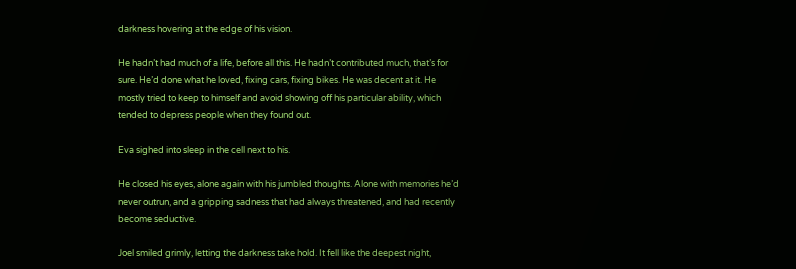darkness hovering at the edge of his vision.

He hadn’t had much of a life, before all this. He hadn’t contributed much, that’s for sure. He’d done what he loved, fixing cars, fixing bikes. He was decent at it. He mostly tried to keep to himself and avoid showing off his particular ability, which tended to depress people when they found out.

Eva sighed into sleep in the cell next to his.

He closed his eyes, alone again with his jumbled thoughts. Alone with memories he’d never outrun, and a gripping sadness that had always threatened, and had recently become seductive.

Joel smiled grimly, letting the darkness take hold. It fell like the deepest night,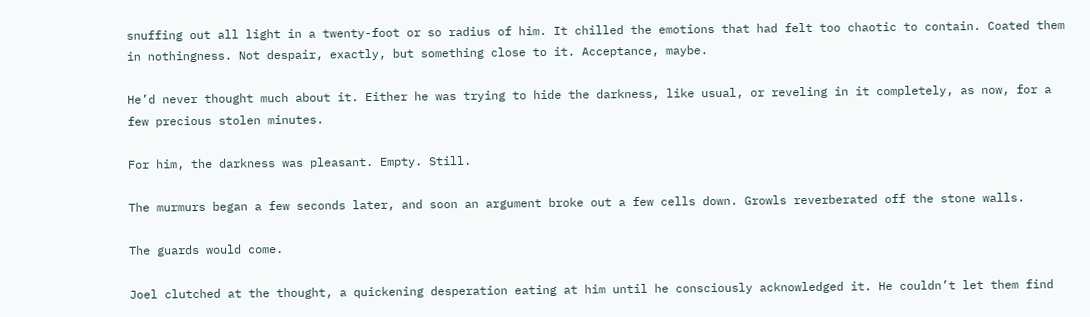snuffing out all light in a twenty-foot or so radius of him. It chilled the emotions that had felt too chaotic to contain. Coated them in nothingness. Not despair, exactly, but something close to it. Acceptance, maybe.

He’d never thought much about it. Either he was trying to hide the darkness, like usual, or reveling in it completely, as now, for a few precious stolen minutes.

For him, the darkness was pleasant. Empty. Still.

The murmurs began a few seconds later, and soon an argument broke out a few cells down. Growls reverberated off the stone walls.

The guards would come.

Joel clutched at the thought, a quickening desperation eating at him until he consciously acknowledged it. He couldn’t let them find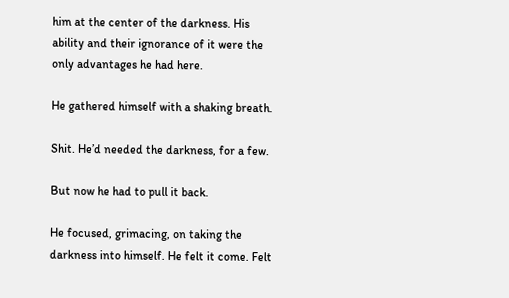him at the center of the darkness. His ability and their ignorance of it were the only advantages he had here.

He gathered himself with a shaking breath.

Shit. He’d needed the darkness, for a few.

But now he had to pull it back.

He focused, grimacing, on taking the darkness into himself. He felt it come. Felt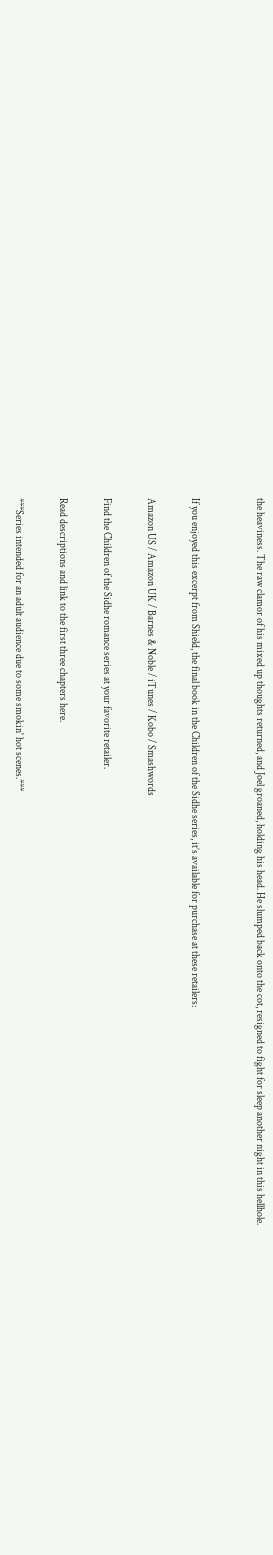the heaviness. The raw clamor of his mixed up thoughts returned, and Joel groaned, holding his head. He slumped back onto the cot, resigned to fight for sleep another night in this hellhole.


If you enjoyed this excerpt from Shield, the final book in the Children of the Sidhe series, it’s available for purchase at these retailers:

Amazon US / Amazon UK / Barnes & Noble / iTunes / Kobo / Smashwords

Find the Children of the Sidhe romance series at your favorite retailer.

Read descriptions and link to the first three chapters here.

***Series intended for an adult audience due to some smokin' hot scenes.***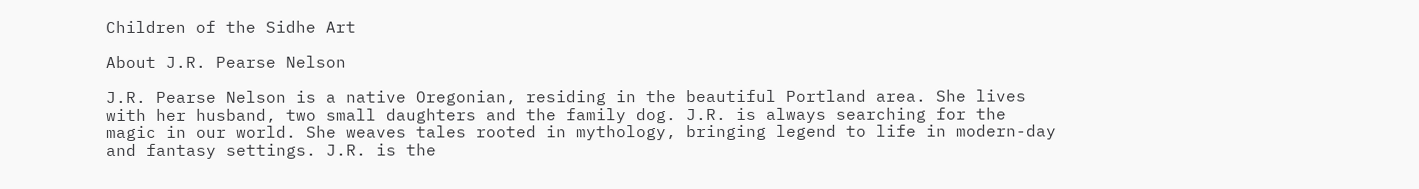Children of the Sidhe Art

About J.R. Pearse Nelson

J.R. Pearse Nelson is a native Oregonian, residing in the beautiful Portland area. She lives with her husband, two small daughters and the family dog. J.R. is always searching for the magic in our world. She weaves tales rooted in mythology, bringing legend to life in modern-day and fantasy settings. J.R. is the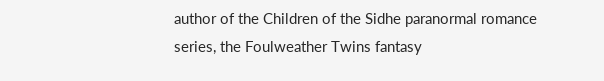author of the Children of the Sidhe paranormal romance series, the Foulweather Twins fantasy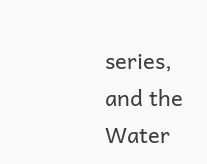series, and the Water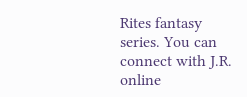Rites fantasy series. You can connect with J.R. online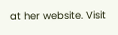at her website. Visit